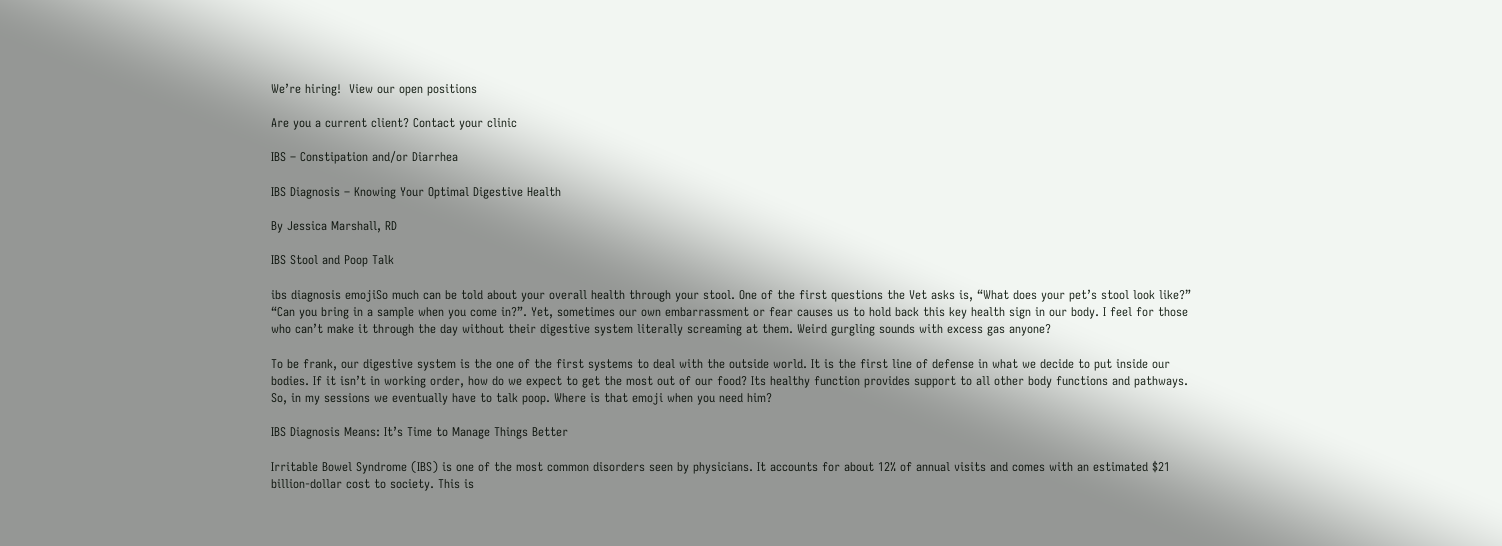We’re hiring!  View our open positions

Are you a current client? Contact your clinic

IBS – Constipation and/or Diarrhea

IBS Diagnosis – Knowing Your Optimal Digestive Health

By Jessica Marshall, RD

IBS Stool and Poop Talk

ibs diagnosis emojiSo much can be told about your overall health through your stool. One of the first questions the Vet asks is, “What does your pet’s stool look like?” “Can you bring in a sample when you come in?”. Yet, sometimes our own embarrassment or fear causes us to hold back this key health sign in our body. I feel for those who can’t make it through the day without their digestive system literally screaming at them. Weird gurgling sounds with excess gas anyone?

To be frank, our digestive system is the one of the first systems to deal with the outside world. It is the first line of defense in what we decide to put inside our bodies. If it isn’t in working order, how do we expect to get the most out of our food? Its healthy function provides support to all other body functions and pathways. So, in my sessions we eventually have to talk poop. Where is that emoji when you need him?

IBS Diagnosis Means: It’s Time to Manage Things Better

Irritable Bowel Syndrome (IBS) is one of the most common disorders seen by physicians. It accounts for about 12% of annual visits and comes with an estimated $21 billion-dollar cost to society. This is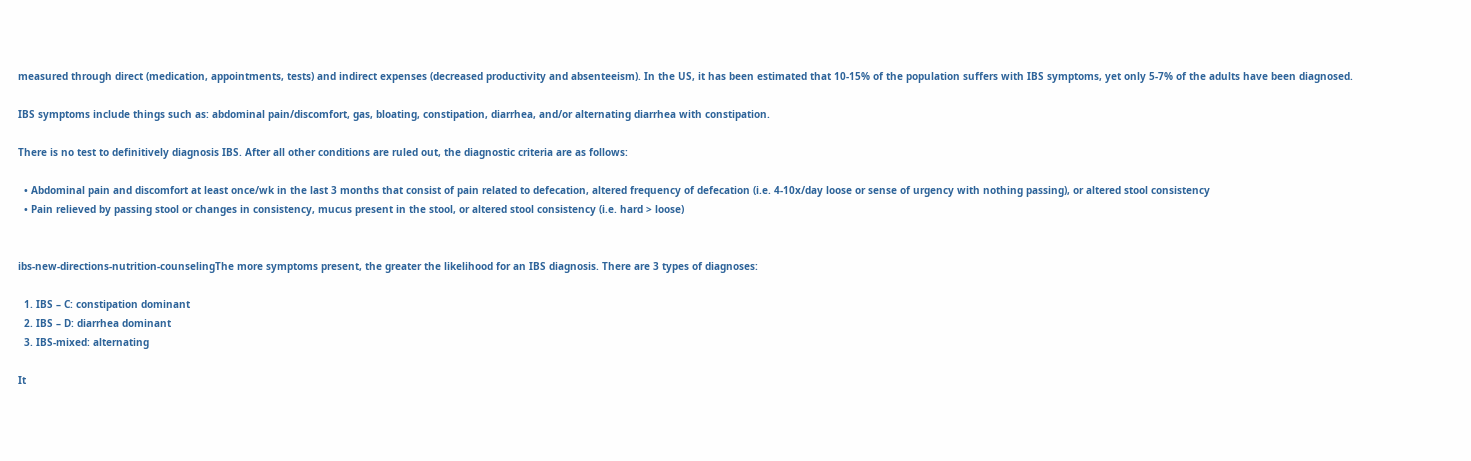measured through direct (medication, appointments, tests) and indirect expenses (decreased productivity and absenteeism). In the US, it has been estimated that 10-15% of the population suffers with IBS symptoms, yet only 5-7% of the adults have been diagnosed.

IBS symptoms include things such as: abdominal pain/discomfort, gas, bloating, constipation, diarrhea, and/or alternating diarrhea with constipation.

There is no test to definitively diagnosis IBS. After all other conditions are ruled out, the diagnostic criteria are as follows:

  • Abdominal pain and discomfort at least once/wk in the last 3 months that consist of pain related to defecation, altered frequency of defecation (i.e. 4-10x/day loose or sense of urgency with nothing passing), or altered stool consistency
  • Pain relieved by passing stool or changes in consistency, mucus present in the stool, or altered stool consistency (i.e. hard > loose)


ibs-new-directions-nutrition-counselingThe more symptoms present, the greater the likelihood for an IBS diagnosis. There are 3 types of diagnoses:

  1. IBS – C: constipation dominant
  2. IBS – D: diarrhea dominant
  3. IBS-mixed: alternating

It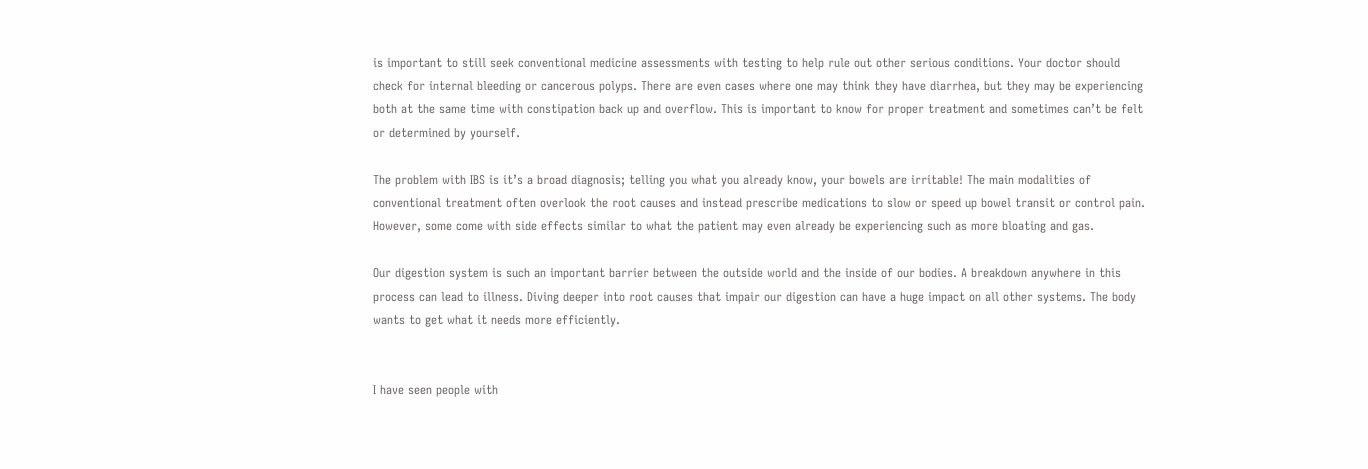is important to still seek conventional medicine assessments with testing to help rule out other serious conditions. Your doctor should check for internal bleeding or cancerous polyps. There are even cases where one may think they have diarrhea, but they may be experiencing both at the same time with constipation back up and overflow. This is important to know for proper treatment and sometimes can’t be felt or determined by yourself.

The problem with IBS is it’s a broad diagnosis; telling you what you already know, your bowels are irritable! The main modalities of conventional treatment often overlook the root causes and instead prescribe medications to slow or speed up bowel transit or control pain. However, some come with side effects similar to what the patient may even already be experiencing such as more bloating and gas.

Our digestion system is such an important barrier between the outside world and the inside of our bodies. A breakdown anywhere in this process can lead to illness. Diving deeper into root causes that impair our digestion can have a huge impact on all other systems. The body wants to get what it needs more efficiently.


I have seen people with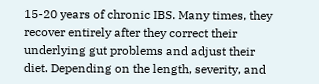15-20 years of chronic IBS. Many times, they recover entirely after they correct their underlying gut problems and adjust their diet. Depending on the length, severity, and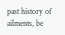past history of ailments, be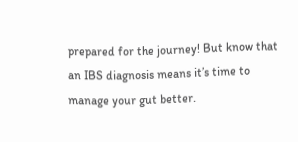prepared for the journey! But know that an IBS diagnosis means it’s time to manage your gut better.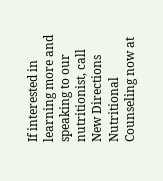If interested in learning more and speaking to our nutritionist, call New Directions Nutritional Counseling now at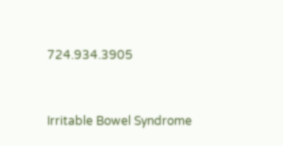724.934.3905


Irritable Bowel Syndrome